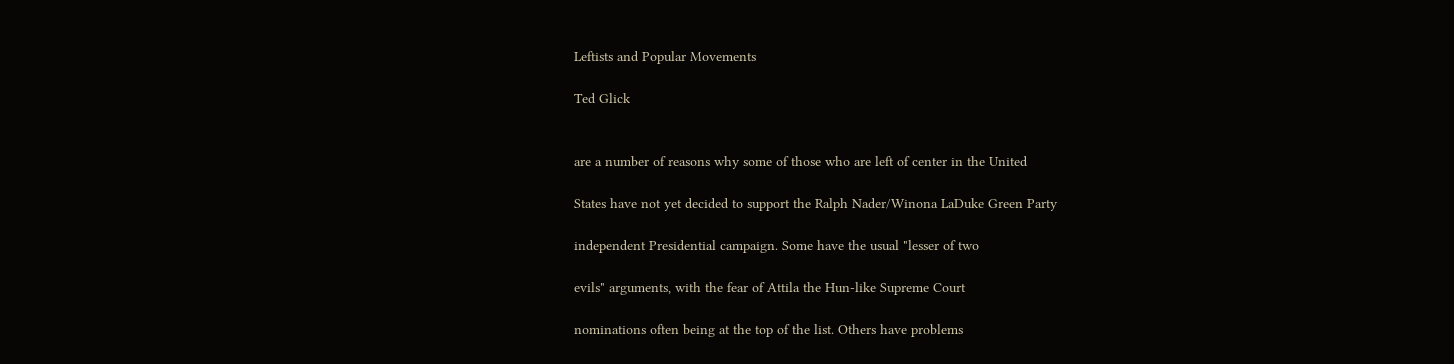Leftists and Popular Movements

Ted Glick


are a number of reasons why some of those who are left of center in the United

States have not yet decided to support the Ralph Nader/Winona LaDuke Green Party

independent Presidential campaign. Some have the usual "lesser of two

evils" arguments, with the fear of Attila the Hun-like Supreme Court

nominations often being at the top of the list. Others have problems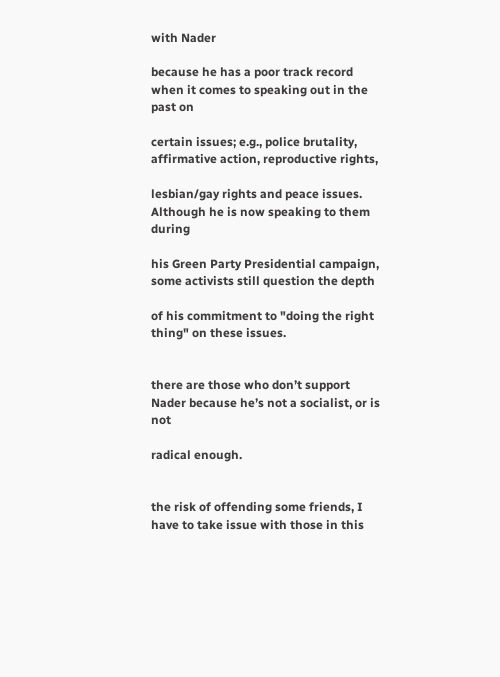with Nader

because he has a poor track record when it comes to speaking out in the past on

certain issues; e.g., police brutality, affirmative action, reproductive rights,

lesbian/gay rights and peace issues. Although he is now speaking to them during

his Green Party Presidential campaign, some activists still question the depth

of his commitment to "doing the right thing" on these issues.


there are those who don’t support Nader because he’s not a socialist, or is not

radical enough.


the risk of offending some friends, I have to take issue with those in this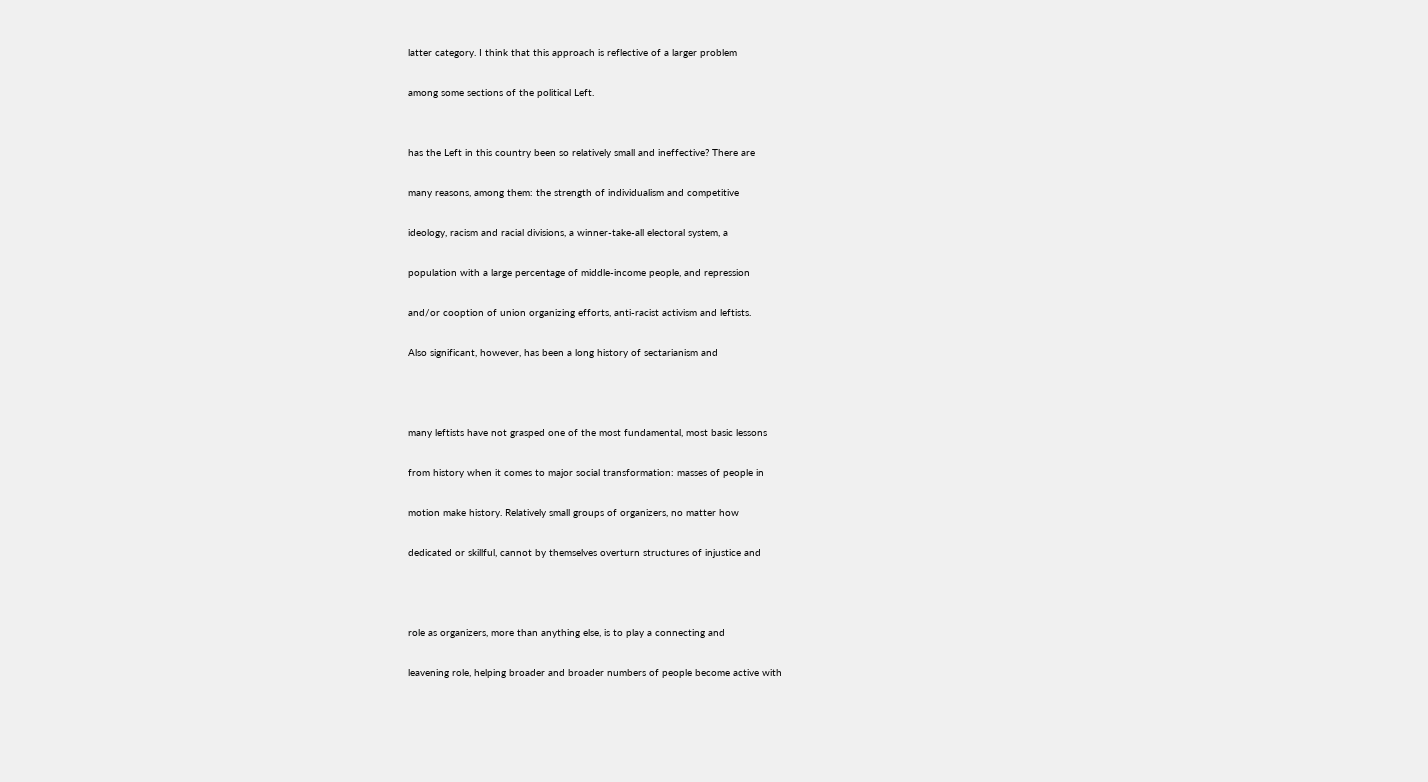latter category. I think that this approach is reflective of a larger problem

among some sections of the political Left.


has the Left in this country been so relatively small and ineffective? There are

many reasons, among them: the strength of individualism and competitive

ideology, racism and racial divisions, a winner-take-all electoral system, a

population with a large percentage of middle-income people, and repression

and/or cooption of union organizing efforts, anti-racist activism and leftists.

Also significant, however, has been a long history of sectarianism and



many leftists have not grasped one of the most fundamental, most basic lessons

from history when it comes to major social transformation: masses of people in

motion make history. Relatively small groups of organizers, no matter how

dedicated or skillful, cannot by themselves overturn structures of injustice and



role as organizers, more than anything else, is to play a connecting and

leavening role, helping broader and broader numbers of people become active with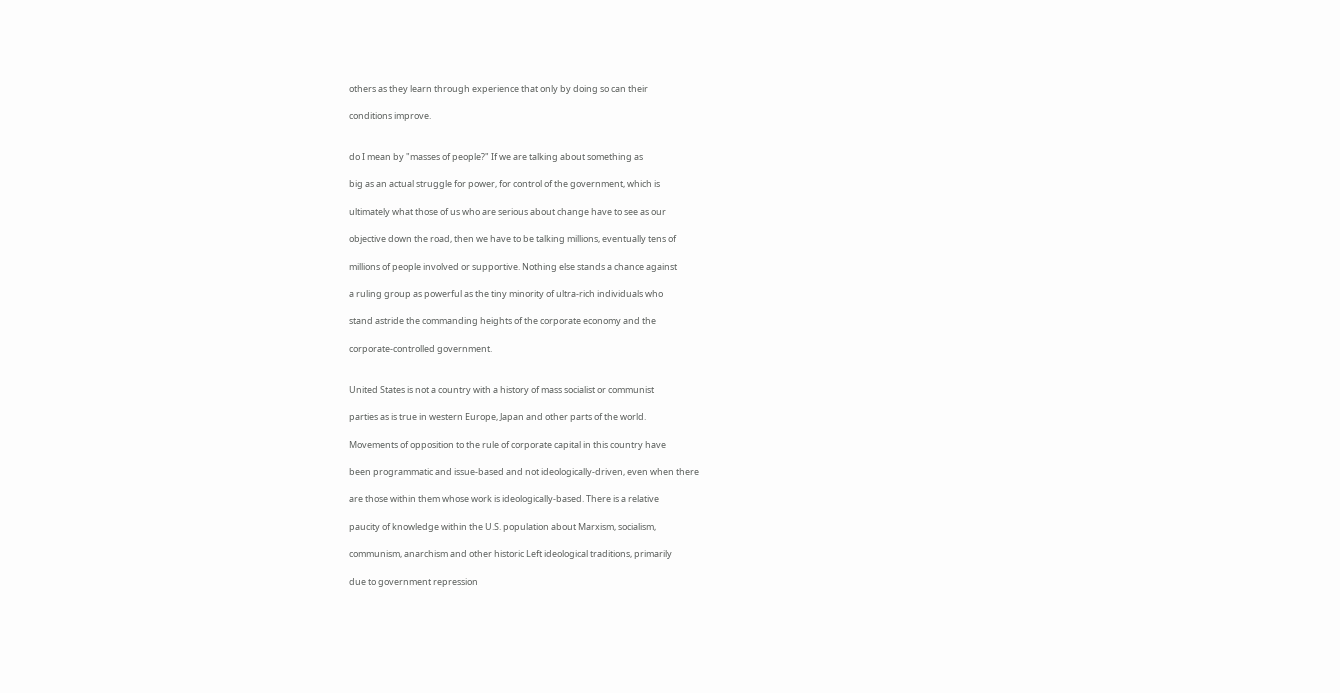others as they learn through experience that only by doing so can their

conditions improve.


do I mean by "masses of people?" If we are talking about something as

big as an actual struggle for power, for control of the government, which is

ultimately what those of us who are serious about change have to see as our

objective down the road, then we have to be talking millions, eventually tens of

millions of people involved or supportive. Nothing else stands a chance against

a ruling group as powerful as the tiny minority of ultra-rich individuals who

stand astride the commanding heights of the corporate economy and the

corporate-controlled government.


United States is not a country with a history of mass socialist or communist

parties as is true in western Europe, Japan and other parts of the world.

Movements of opposition to the rule of corporate capital in this country have

been programmatic and issue-based and not ideologically-driven, even when there

are those within them whose work is ideologically-based. There is a relative

paucity of knowledge within the U.S. population about Marxism, socialism,

communism, anarchism and other historic Left ideological traditions, primarily

due to government repression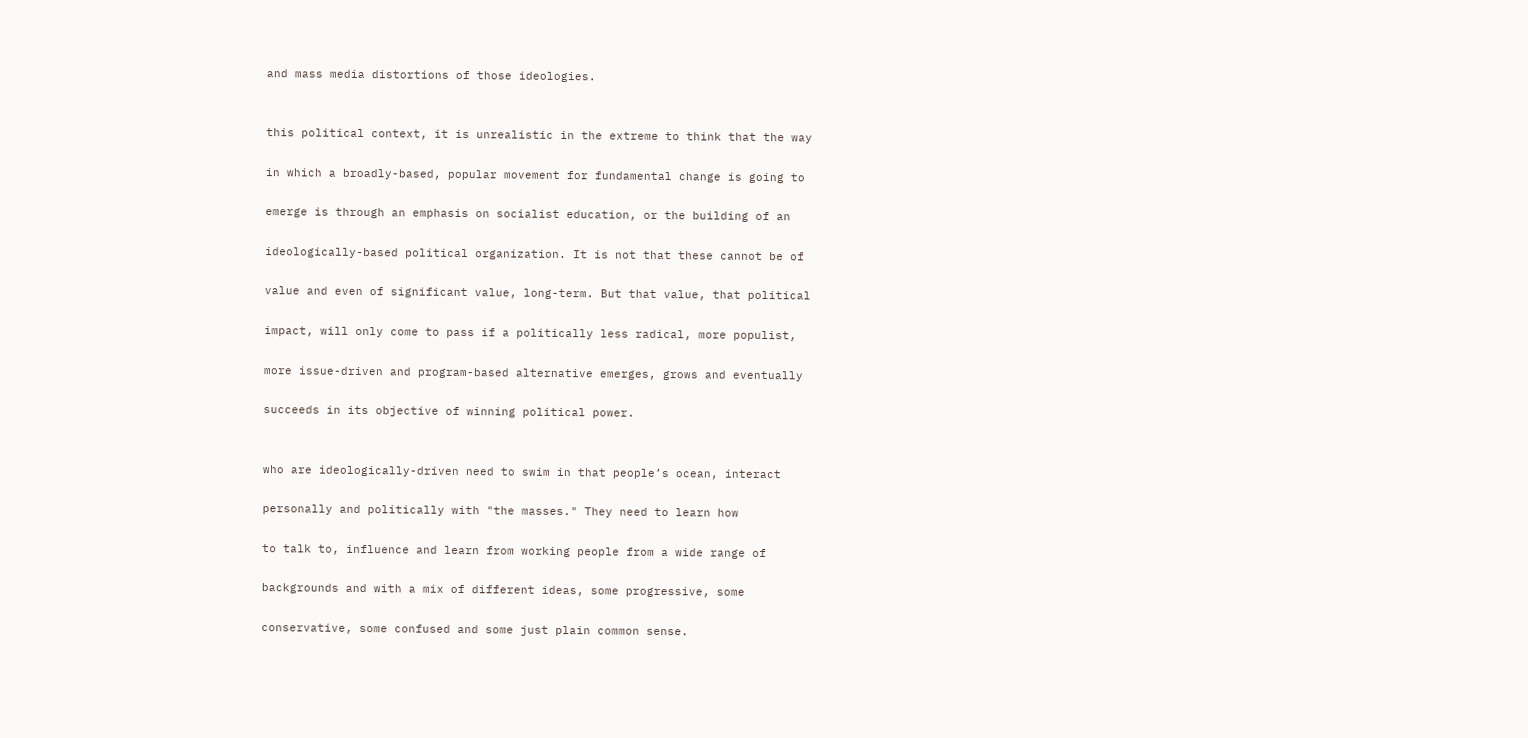and mass media distortions of those ideologies.


this political context, it is unrealistic in the extreme to think that the way

in which a broadly-based, popular movement for fundamental change is going to

emerge is through an emphasis on socialist education, or the building of an

ideologically-based political organization. It is not that these cannot be of

value and even of significant value, long-term. But that value, that political

impact, will only come to pass if a politically less radical, more populist,

more issue-driven and program-based alternative emerges, grows and eventually

succeeds in its objective of winning political power.


who are ideologically-driven need to swim in that people’s ocean, interact

personally and politically with "the masses." They need to learn how

to talk to, influence and learn from working people from a wide range of

backgrounds and with a mix of different ideas, some progressive, some

conservative, some confused and some just plain common sense.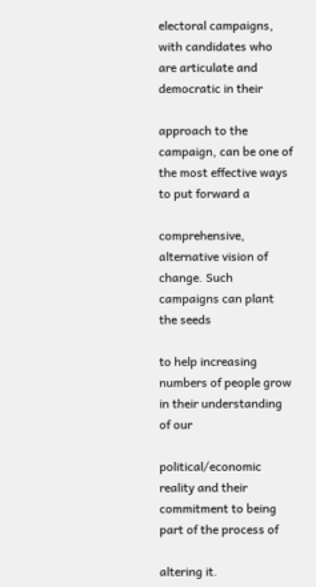electoral campaigns, with candidates who are articulate and democratic in their

approach to the campaign, can be one of the most effective ways to put forward a

comprehensive, alternative vision of change. Such campaigns can plant the seeds

to help increasing numbers of people grow in their understanding of our

political/economic reality and their commitment to being part of the process of

altering it.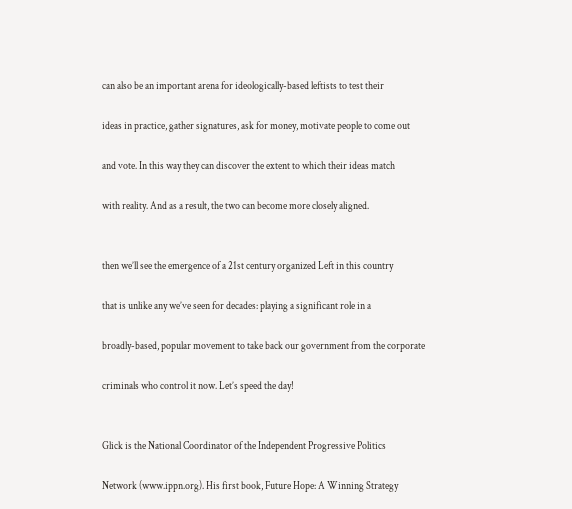can also be an important arena for ideologically-based leftists to test their

ideas in practice, gather signatures, ask for money, motivate people to come out

and vote. In this way they can discover the extent to which their ideas match

with reality. And as a result, the two can become more closely aligned.


then we’ll see the emergence of a 21st century organized Left in this country

that is unlike any we’ve seen for decades: playing a significant role in a

broadly-based, popular movement to take back our government from the corporate

criminals who control it now. Let’s speed the day!


Glick is the National Coordinator of the Independent Progressive Politics

Network (www.ippn.org). His first book, Future Hope: A Winning Strategy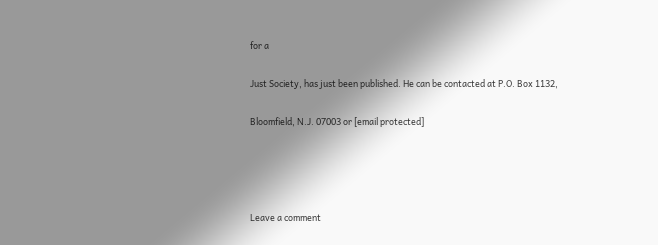for a

Just Society, has just been published. He can be contacted at P.O. Box 1132,

Bloomfield, N.J. 07003 or [email protected]




Leave a comment